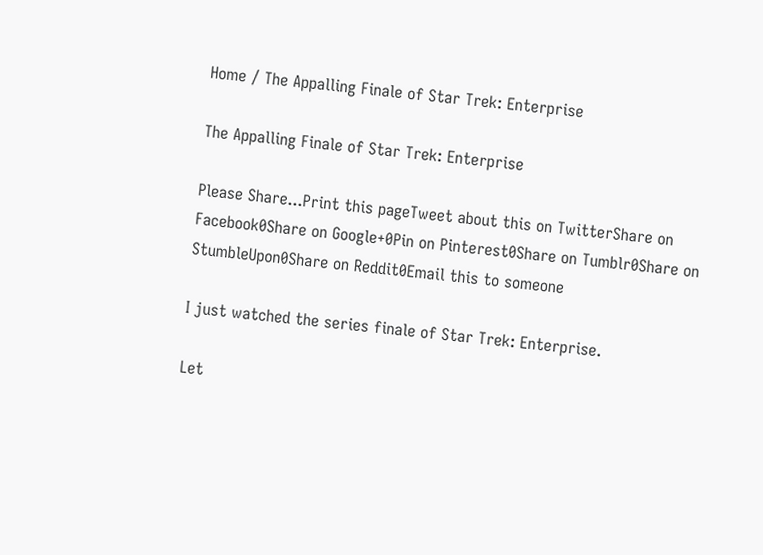Home / The Appalling Finale of Star Trek: Enterprise

The Appalling Finale of Star Trek: Enterprise

Please Share...Print this pageTweet about this on TwitterShare on Facebook0Share on Google+0Pin on Pinterest0Share on Tumblr0Share on StumbleUpon0Share on Reddit0Email this to someone

I just watched the series finale of Star Trek: Enterprise.

Let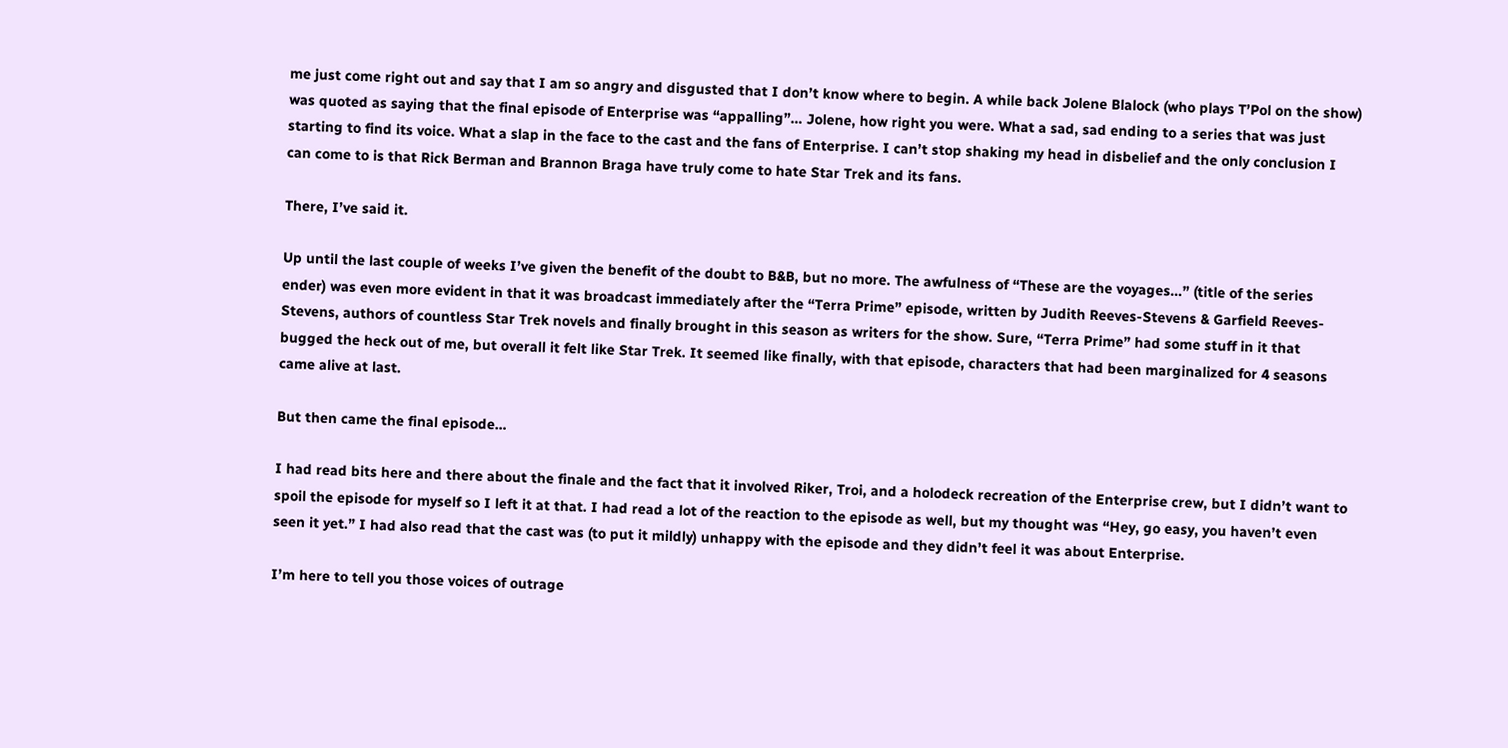me just come right out and say that I am so angry and disgusted that I don’t know where to begin. A while back Jolene Blalock (who plays T’Pol on the show) was quoted as saying that the final episode of Enterprise was “appalling”… Jolene, how right you were. What a sad, sad ending to a series that was just starting to find its voice. What a slap in the face to the cast and the fans of Enterprise. I can’t stop shaking my head in disbelief and the only conclusion I can come to is that Rick Berman and Brannon Braga have truly come to hate Star Trek and its fans.

There, I’ve said it.

Up until the last couple of weeks I’ve given the benefit of the doubt to B&B, but no more. The awfulness of “These are the voyages…” (title of the series ender) was even more evident in that it was broadcast immediately after the “Terra Prime” episode, written by Judith Reeves-Stevens & Garfield Reeves-Stevens, authors of countless Star Trek novels and finally brought in this season as writers for the show. Sure, “Terra Prime” had some stuff in it that bugged the heck out of me, but overall it felt like Star Trek. It seemed like finally, with that episode, characters that had been marginalized for 4 seasons came alive at last.

But then came the final episode…

I had read bits here and there about the finale and the fact that it involved Riker, Troi, and a holodeck recreation of the Enterprise crew, but I didn’t want to spoil the episode for myself so I left it at that. I had read a lot of the reaction to the episode as well, but my thought was “Hey, go easy, you haven’t even seen it yet.” I had also read that the cast was (to put it mildly) unhappy with the episode and they didn’t feel it was about Enterprise.

I’m here to tell you those voices of outrage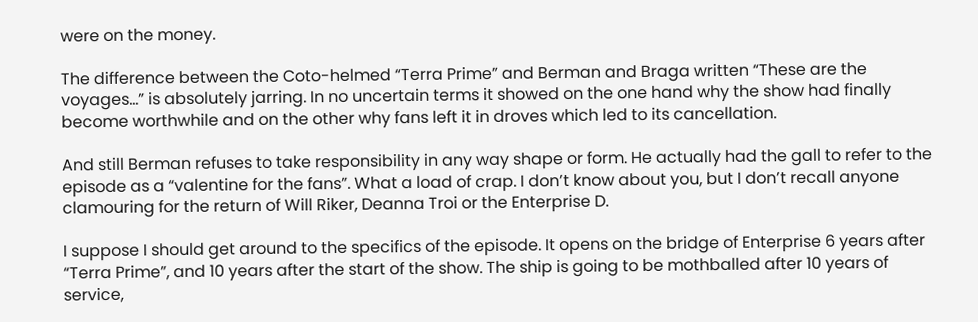were on the money.

The difference between the Coto-helmed “Terra Prime” and Berman and Braga written “These are the voyages…” is absolutely jarring. In no uncertain terms it showed on the one hand why the show had finally become worthwhile and on the other why fans left it in droves which led to its cancellation.

And still Berman refuses to take responsibility in any way shape or form. He actually had the gall to refer to the episode as a “valentine for the fans”. What a load of crap. I don’t know about you, but I don’t recall anyone clamouring for the return of Will Riker, Deanna Troi or the Enterprise D.

I suppose I should get around to the specifics of the episode. It opens on the bridge of Enterprise 6 years after “Terra Prime”, and 10 years after the start of the show. The ship is going to be mothballed after 10 years of service,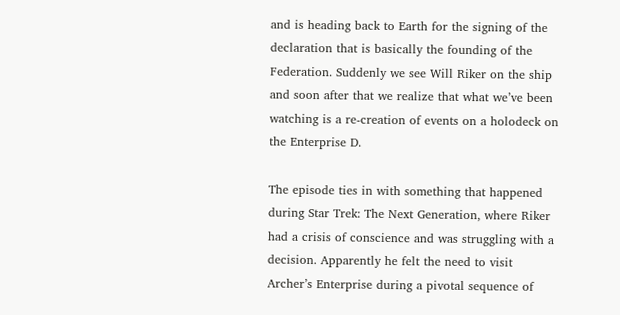and is heading back to Earth for the signing of the declaration that is basically the founding of the Federation. Suddenly we see Will Riker on the ship and soon after that we realize that what we’ve been watching is a re-creation of events on a holodeck on the Enterprise D.

The episode ties in with something that happened during Star Trek: The Next Generation, where Riker had a crisis of conscience and was struggling with a decision. Apparently he felt the need to visit Archer’s Enterprise during a pivotal sequence of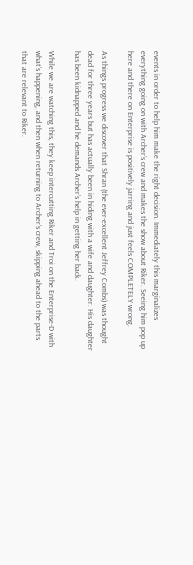events in order to help him make the right decision. Immediately this marginalizes everything going on with Archer’s crew and makes the show about Riker. Seeing him pop up here and there on Enterprise is positively jarring and just feels COMPLETELY wrong.

As things progress we discover that Shran (the ever-excellent Jeffrey Combs) was thought dead for three years but has actually been in hiding with a wife and daughter. His daughter has been kidnapped and he demands Archer’s help in getting her back.

While we are watching this, they keep intercutting Riker and Troi on the Enterprise-D with what’s happening, and then when returning to Archer’s crew, skipping ahead to the parts that are relevant to Riker.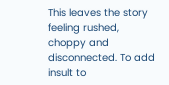This leaves the story feeling rushed, choppy and disconnected. To add insult to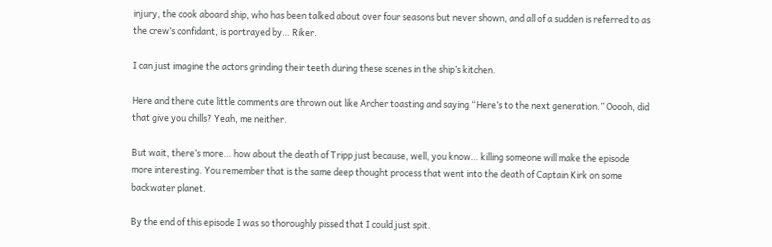injury, the cook aboard ship, who has been talked about over four seasons but never shown, and all of a sudden is referred to as the crew’s confidant, is portrayed by… Riker.

I can just imagine the actors grinding their teeth during these scenes in the ship’s kitchen.

Here and there cute little comments are thrown out like Archer toasting and saying “Here’s to the next generation.” Ooooh, did that give you chills? Yeah, me neither.

But wait, there’s more… how about the death of Tripp just because, well, you know… killing someone will make the episode more interesting. You remember that is the same deep thought process that went into the death of Captain Kirk on some backwater planet.

By the end of this episode I was so thoroughly pissed that I could just spit.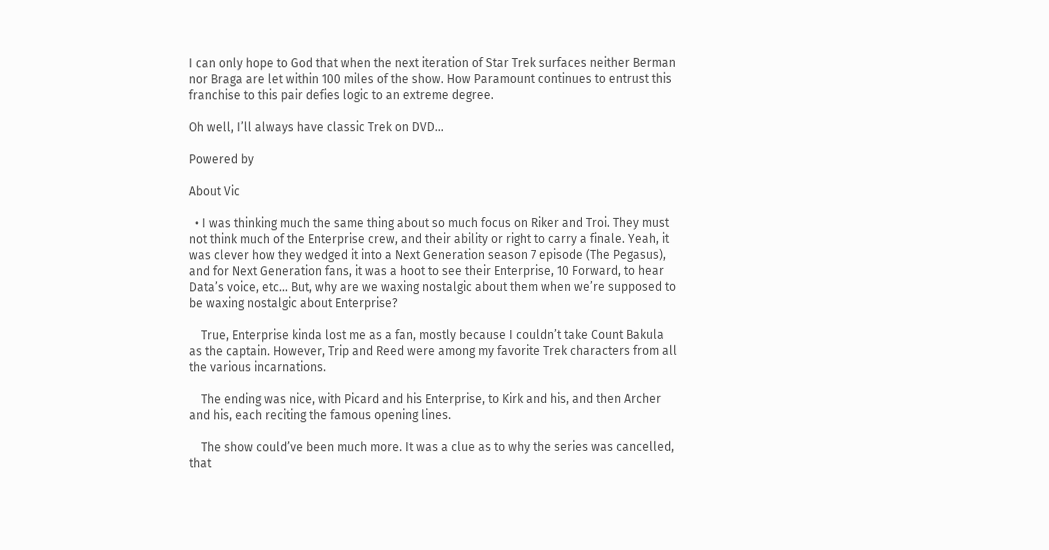I can only hope to God that when the next iteration of Star Trek surfaces neither Berman nor Braga are let within 100 miles of the show. How Paramount continues to entrust this franchise to this pair defies logic to an extreme degree.

Oh well, I’ll always have classic Trek on DVD…

Powered by

About Vic

  • I was thinking much the same thing about so much focus on Riker and Troi. They must not think much of the Enterprise crew, and their ability or right to carry a finale. Yeah, it was clever how they wedged it into a Next Generation season 7 episode (The Pegasus), and for Next Generation fans, it was a hoot to see their Enterprise, 10 Forward, to hear Data’s voice, etc… But, why are we waxing nostalgic about them when we’re supposed to be waxing nostalgic about Enterprise?

    True, Enterprise kinda lost me as a fan, mostly because I couldn’t take Count Bakula as the captain. However, Trip and Reed were among my favorite Trek characters from all the various incarnations.

    The ending was nice, with Picard and his Enterprise, to Kirk and his, and then Archer and his, each reciting the famous opening lines.

    The show could’ve been much more. It was a clue as to why the series was cancelled, that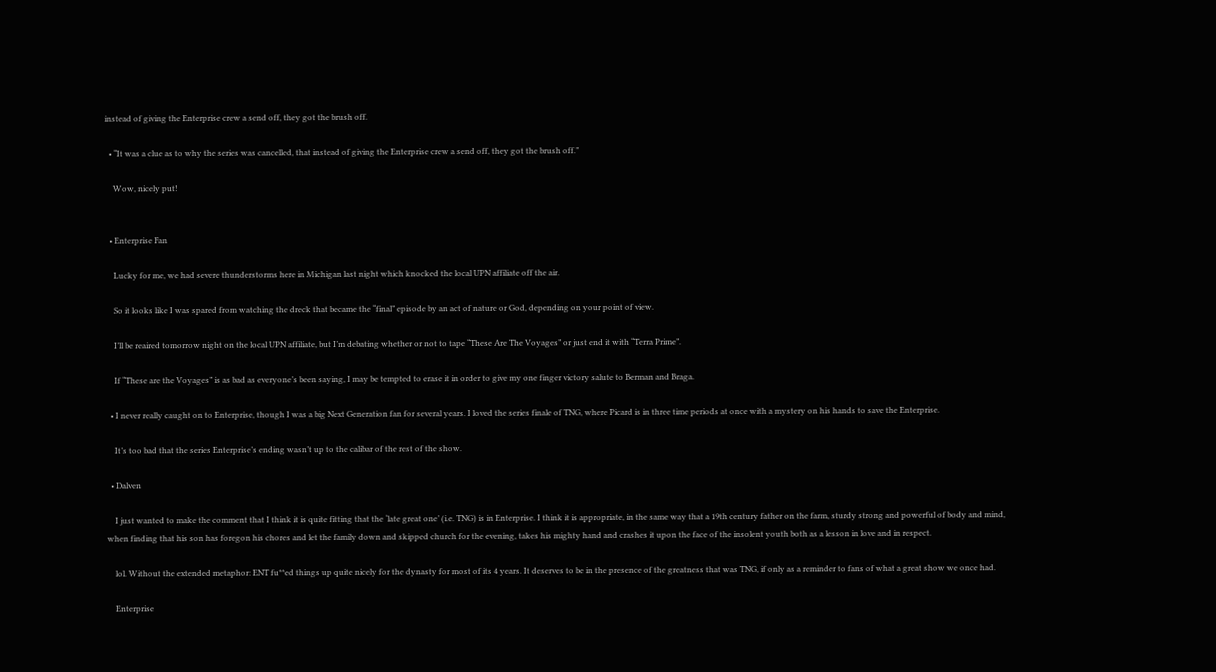instead of giving the Enterprise crew a send off, they got the brush off.

  • “It was a clue as to why the series was cancelled, that instead of giving the Enterprise crew a send off, they got the brush off.”

    Wow, nicely put!


  • Enterprise Fan

    Lucky for me, we had severe thunderstorms here in Michigan last night which knocked the local UPN affiliate off the air.

    So it looks like I was spared from watching the dreck that became the “final” episode by an act of nature or God, depending on your point of view.

    I’ll be reaired tomorrow night on the local UPN affiliate, but I’m debating whether or not to tape “These Are The Voyages” or just end it with “Terra Prime”.

    If “These are the Voyages” is as bad as everyone’s been saying, I may be tempted to erase it in order to give my one finger victory salute to Berman and Braga.

  • I never really caught on to Enterprise, though I was a big Next Generation fan for several years. I loved the series finale of TNG, where Picard is in three time periods at once with a mystery on his hands to save the Enterprise.

    It’s too bad that the series Enterprise’s ending wasn’t up to the calibar of the rest of the show.

  • Dalven

    I just wanted to make the comment that I think it is quite fitting that the ‘late great one’ (i.e. TNG) is in Enterprise. I think it is appropriate, in the same way that a 19th century father on the farm, sturdy strong and powerful of body and mind, when finding that his son has foregon his chores and let the family down and skipped church for the evening, takes his mighty hand and crashes it upon the face of the insolent youth both as a lesson in love and in respect.

    lol. Without the extended metaphor: ENT fu**ed things up quite nicely for the dynasty for most of its 4 years. It deserves to be in the presence of the greatness that was TNG, if only as a reminder to fans of what a great show we once had.

    Enterprise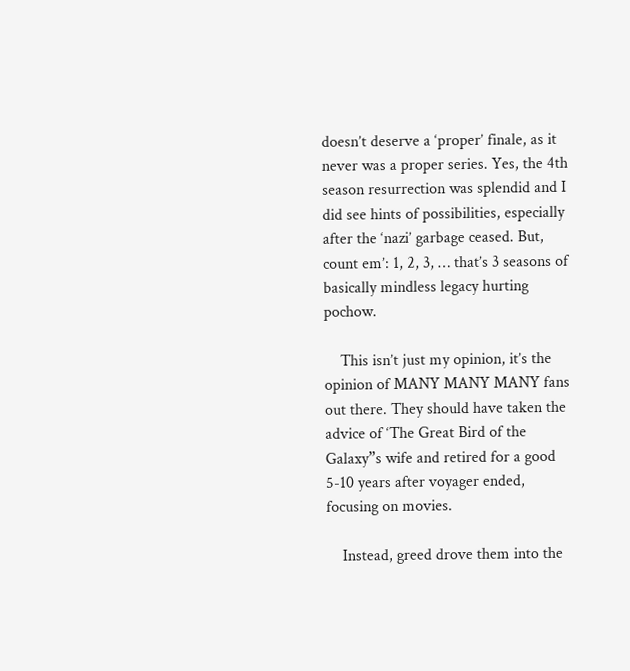doesn’t deserve a ‘proper’ finale, as it never was a proper series. Yes, the 4th season resurrection was splendid and I did see hints of possibilities, especially after the ‘nazi’ garbage ceased. But, count em’: 1, 2, 3, … that’s 3 seasons of basically mindless legacy hurting pochow.

    This isn’t just my opinion, it’s the opinion of MANY MANY MANY fans out there. They should have taken the advice of ‘The Great Bird of the Galaxy”s wife and retired for a good 5-10 years after voyager ended, focusing on movies.

    Instead, greed drove them into the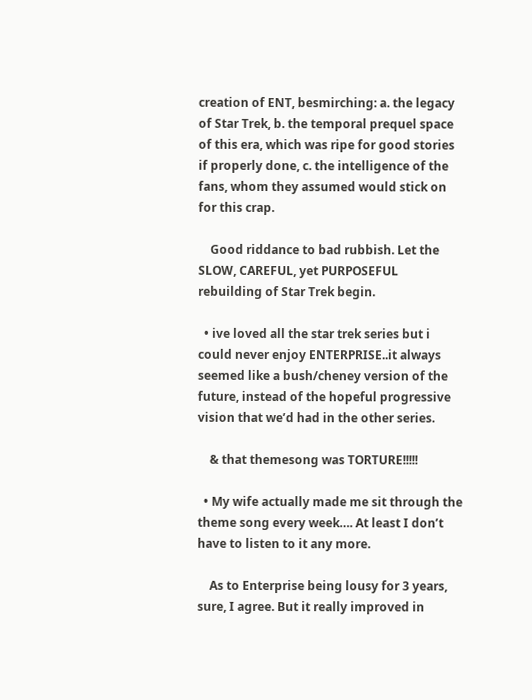creation of ENT, besmirching: a. the legacy of Star Trek, b. the temporal prequel space of this era, which was ripe for good stories if properly done, c. the intelligence of the fans, whom they assumed would stick on for this crap.

    Good riddance to bad rubbish. Let the SLOW, CAREFUL, yet PURPOSEFUL rebuilding of Star Trek begin.

  • ive loved all the star trek series but i could never enjoy ENTERPRISE..it always seemed like a bush/cheney version of the future, instead of the hopeful progressive vision that we’d had in the other series.

    & that themesong was TORTURE!!!!!

  • My wife actually made me sit through the theme song every week…. At least I don’t have to listen to it any more.

    As to Enterprise being lousy for 3 years, sure, I agree. But it really improved in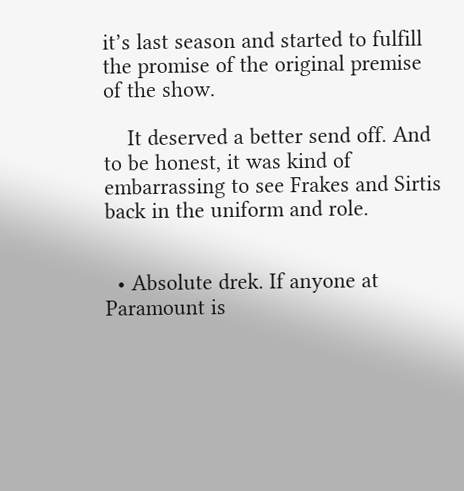it’s last season and started to fulfill the promise of the original premise of the show.

    It deserved a better send off. And to be honest, it was kind of embarrassing to see Frakes and Sirtis back in the uniform and role.


  • Absolute drek. If anyone at Paramount is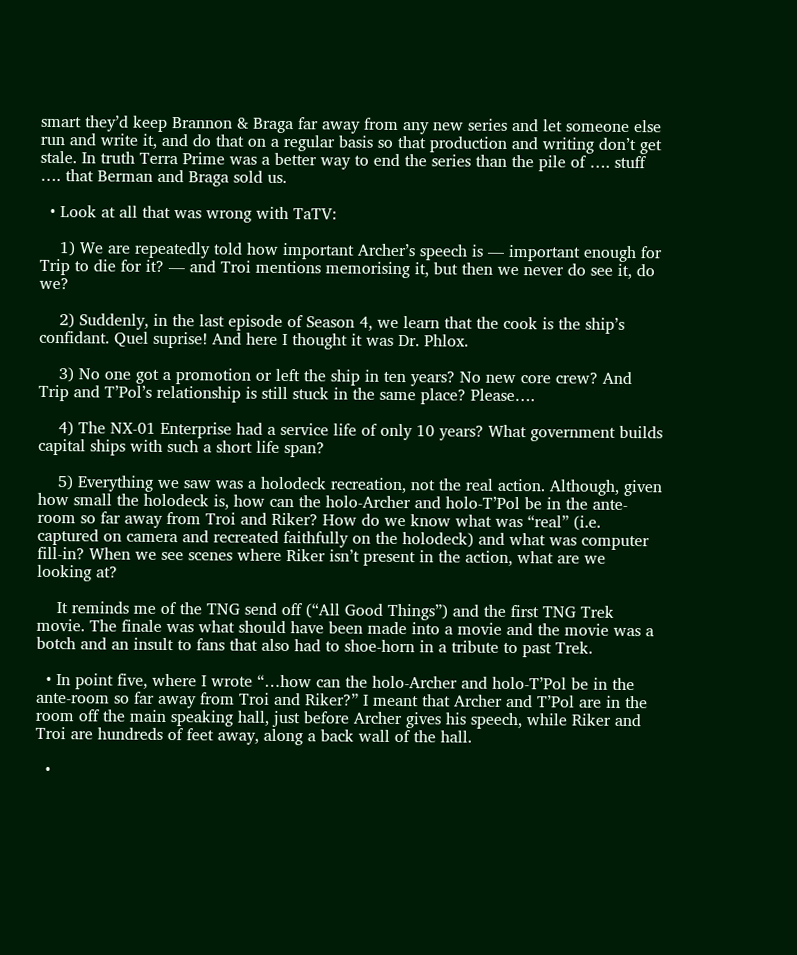smart they’d keep Brannon & Braga far away from any new series and let someone else run and write it, and do that on a regular basis so that production and writing don’t get stale. In truth Terra Prime was a better way to end the series than the pile of …. stuff …. that Berman and Braga sold us.

  • Look at all that was wrong with TaTV:

    1) We are repeatedly told how important Archer’s speech is — important enough for Trip to die for it? — and Troi mentions memorising it, but then we never do see it, do we?

    2) Suddenly, in the last episode of Season 4, we learn that the cook is the ship’s confidant. Quel suprise! And here I thought it was Dr. Phlox.

    3) No one got a promotion or left the ship in ten years? No new core crew? And Trip and T’Pol’s relationship is still stuck in the same place? Please….

    4) The NX-01 Enterprise had a service life of only 10 years? What government builds capital ships with such a short life span?

    5) Everything we saw was a holodeck recreation, not the real action. Although, given how small the holodeck is, how can the holo-Archer and holo-T’Pol be in the ante-room so far away from Troi and Riker? How do we know what was “real” (i.e. captured on camera and recreated faithfully on the holodeck) and what was computer fill-in? When we see scenes where Riker isn’t present in the action, what are we looking at?

    It reminds me of the TNG send off (“All Good Things”) and the first TNG Trek movie. The finale was what should have been made into a movie and the movie was a botch and an insult to fans that also had to shoe-horn in a tribute to past Trek.

  • In point five, where I wrote “…how can the holo-Archer and holo-T’Pol be in the ante-room so far away from Troi and Riker?” I meant that Archer and T’Pol are in the room off the main speaking hall, just before Archer gives his speech, while Riker and Troi are hundreds of feet away, along a back wall of the hall.

  •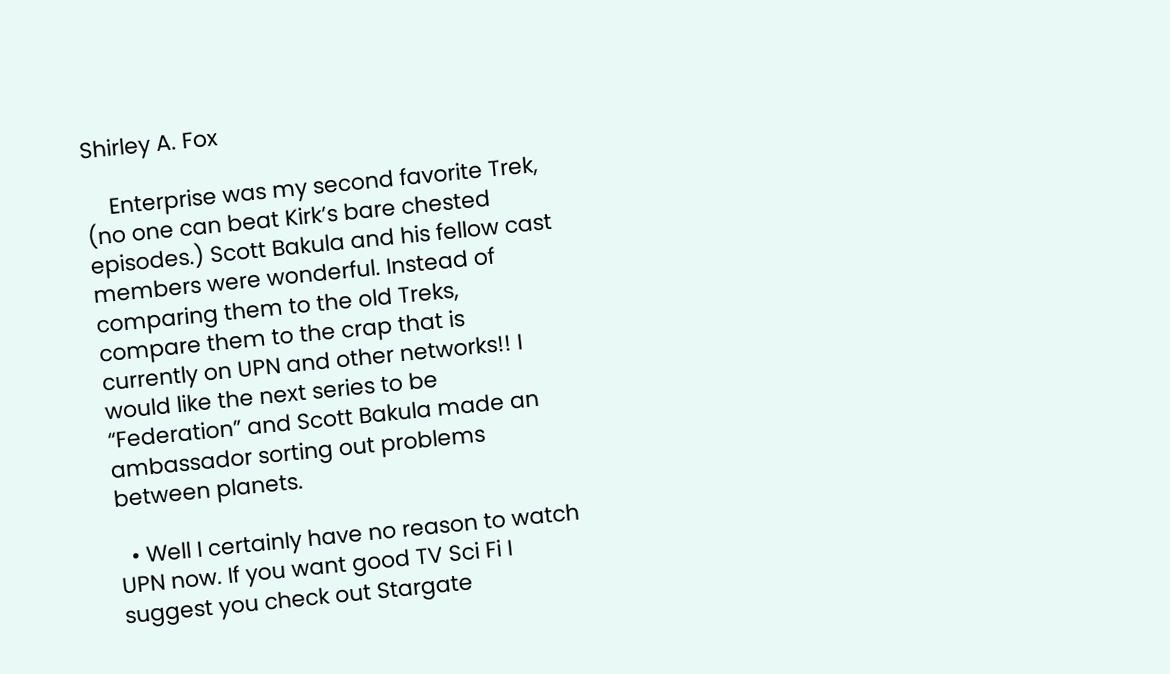Shirley A. Fox

    Enterprise was my second favorite Trek, (no one can beat Kirk’s bare chested episodes.) Scott Bakula and his fellow cast members were wonderful. Instead of comparing them to the old Treks, compare them to the crap that is currently on UPN and other networks!! I would like the next series to be “Federation” and Scott Bakula made an ambassador sorting out problems between planets.

  • Well I certainly have no reason to watch UPN now. If you want good TV Sci Fi I suggest you check out Stargate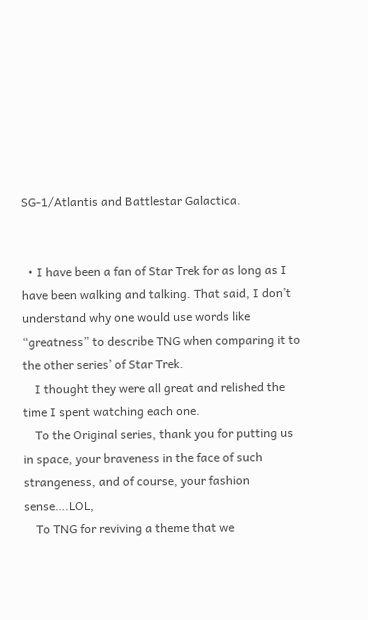SG-1/Atlantis and Battlestar Galactica.


  • I have been a fan of Star Trek for as long as I have been walking and talking. That said, I don’t understand why one would use words like “greatness” to describe TNG when comparing it to the other series’ of Star Trek.
    I thought they were all great and relished the time I spent watching each one.
    To the Original series, thank you for putting us in space, your braveness in the face of such strangeness, and of course, your fashion sense….LOL,
    To TNG for reviving a theme that we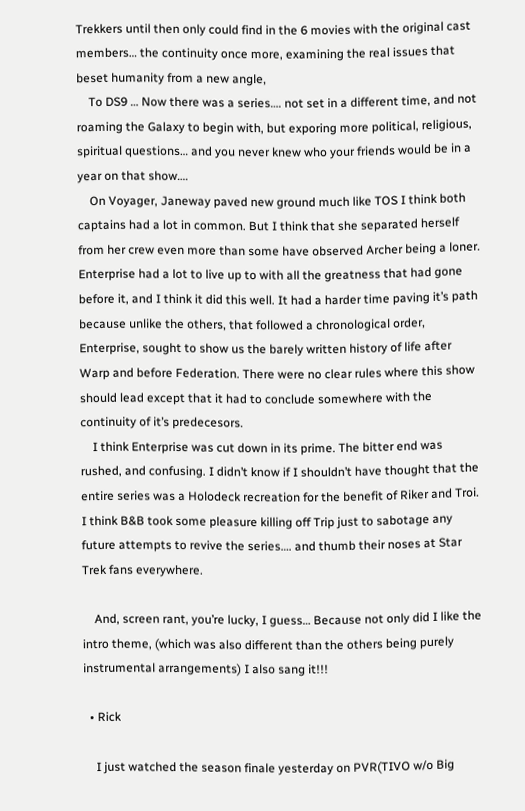Trekkers until then only could find in the 6 movies with the original cast members… the continuity once more, examining the real issues that beset humanity from a new angle,
    To DS9 … Now there was a series…. not set in a different time, and not roaming the Galaxy to begin with, but exporing more political, religious, spiritual questions… and you never knew who your friends would be in a year on that show….
    On Voyager, Janeway paved new ground much like TOS I think both captains had a lot in common. But I think that she separated herself from her crew even more than some have observed Archer being a loner. Enterprise had a lot to live up to with all the greatness that had gone before it, and I think it did this well. It had a harder time paving it’s path because unlike the others, that followed a chronological order, Enterprise, sought to show us the barely written history of life after Warp and before Federation. There were no clear rules where this show should lead except that it had to conclude somewhere with the continuity of it’s predecesors.
    I think Enterprise was cut down in its prime. The bitter end was rushed, and confusing. I didn’t know if I shouldn’t have thought that the entire series was a Holodeck recreation for the benefit of Riker and Troi. I think B&B took some pleasure killing off Trip just to sabotage any future attempts to revive the series…. and thumb their noses at Star Trek fans everywhere.

    And, screen rant, you’re lucky, I guess… Because not only did I like the intro theme, (which was also different than the others being purely instrumental arrangements) I also sang it!!!

  • Rick

    I just watched the season finale yesterday on PVR(TIVO w/o Big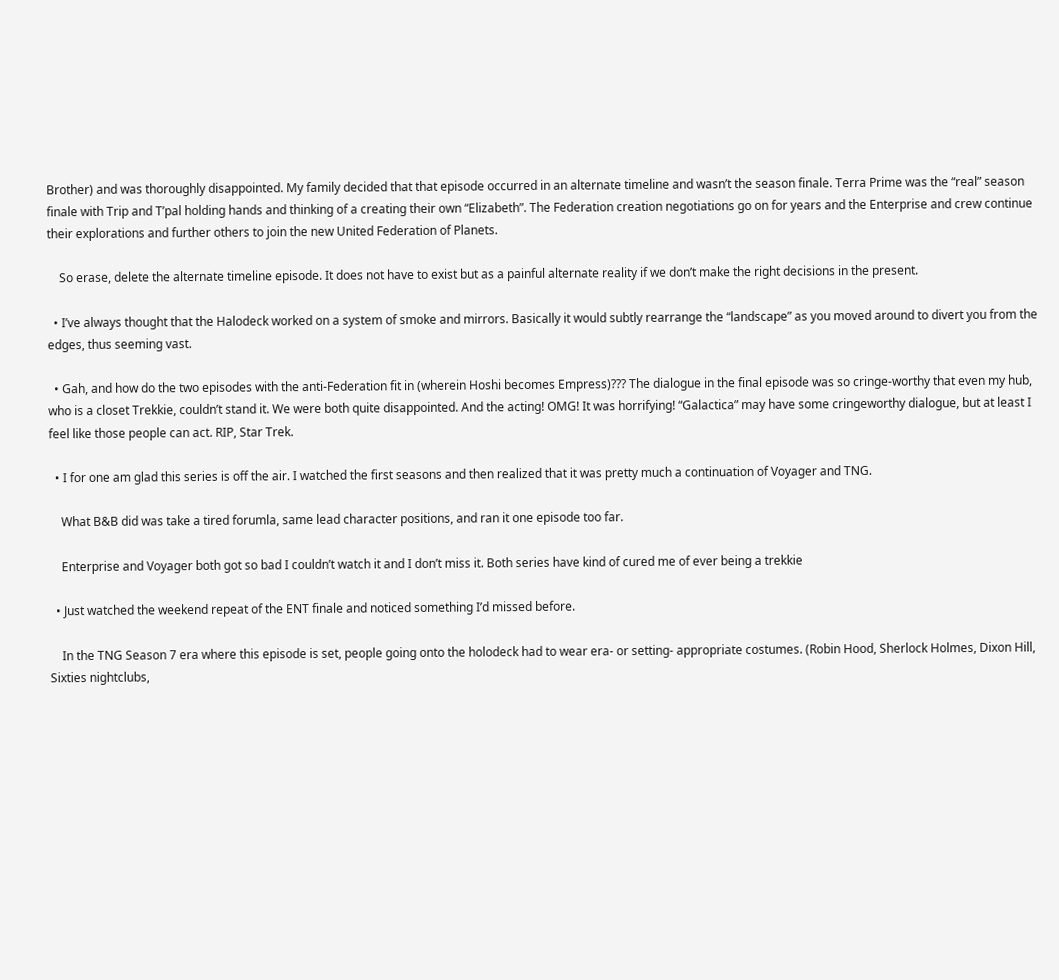Brother) and was thoroughly disappointed. My family decided that that episode occurred in an alternate timeline and wasn’t the season finale. Terra Prime was the “real” season finale with Trip and T’pal holding hands and thinking of a creating their own “Elizabeth”. The Federation creation negotiations go on for years and the Enterprise and crew continue their explorations and further others to join the new United Federation of Planets.

    So erase, delete the alternate timeline episode. It does not have to exist but as a painful alternate reality if we don’t make the right decisions in the present.

  • I’ve always thought that the Halodeck worked on a system of smoke and mirrors. Basically it would subtly rearrange the “landscape” as you moved around to divert you from the edges, thus seeming vast.

  • Gah, and how do the two episodes with the anti-Federation fit in (wherein Hoshi becomes Empress)??? The dialogue in the final episode was so cringe-worthy that even my hub, who is a closet Trekkie, couldn’t stand it. We were both quite disappointed. And the acting! OMG! It was horrifying! “Galactica” may have some cringeworthy dialogue, but at least I feel like those people can act. RIP, Star Trek.

  • I for one am glad this series is off the air. I watched the first seasons and then realized that it was pretty much a continuation of Voyager and TNG.

    What B&B did was take a tired forumla, same lead character positions, and ran it one episode too far.

    Enterprise and Voyager both got so bad I couldn’t watch it and I don’t miss it. Both series have kind of cured me of ever being a trekkie

  • Just watched the weekend repeat of the ENT finale and noticed something I’d missed before.

    In the TNG Season 7 era where this episode is set, people going onto the holodeck had to wear era- or setting- appropriate costumes. (Robin Hood, Sherlock Holmes, Dixon Hill, Sixties nightclubs,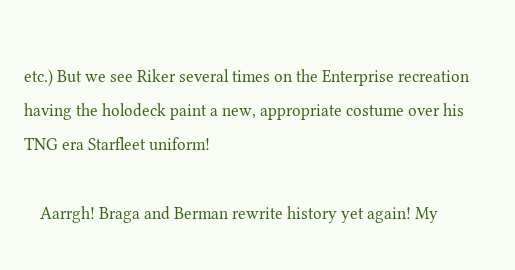etc.) But we see Riker several times on the Enterprise recreation having the holodeck paint a new, appropriate costume over his TNG era Starfleet uniform!

    Aarrgh! Braga and Berman rewrite history yet again! My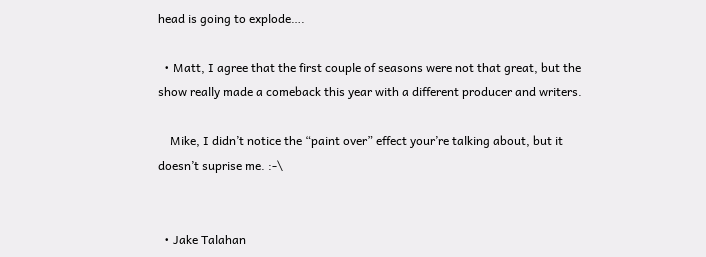head is going to explode….

  • Matt, I agree that the first couple of seasons were not that great, but the show really made a comeback this year with a different producer and writers.

    Mike, I didn’t notice the “paint over” effect your’re talking about, but it doesn’t suprise me. :-\


  • Jake Talahan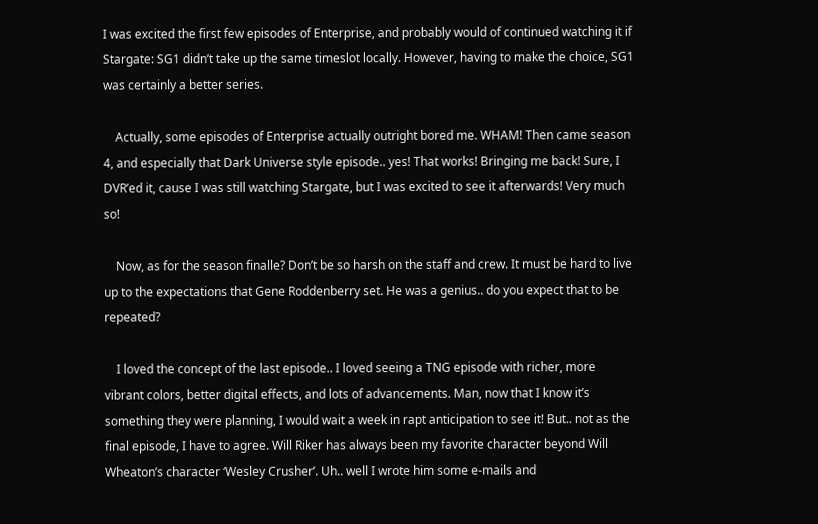I was excited the first few episodes of Enterprise, and probably would of continued watching it if Stargate: SG1 didn’t take up the same timeslot locally. However, having to make the choice, SG1 was certainly a better series.

    Actually, some episodes of Enterprise actually outright bored me. WHAM! Then came season 4, and especially that Dark Universe style episode.. yes! That works! Bringing me back! Sure, I DVR’ed it, cause I was still watching Stargate, but I was excited to see it afterwards! Very much so!

    Now, as for the season finalle? Don’t be so harsh on the staff and crew. It must be hard to live up to the expectations that Gene Roddenberry set. He was a genius.. do you expect that to be repeated?

    I loved the concept of the last episode.. I loved seeing a TNG episode with richer, more vibrant colors, better digital effects, and lots of advancements. Man, now that I know it’s something they were planning, I would wait a week in rapt anticipation to see it! But.. not as the final episode, I have to agree. Will Riker has always been my favorite character beyond Will Wheaton’s character ‘Wesley Crusher’. Uh.. well I wrote him some e-mails and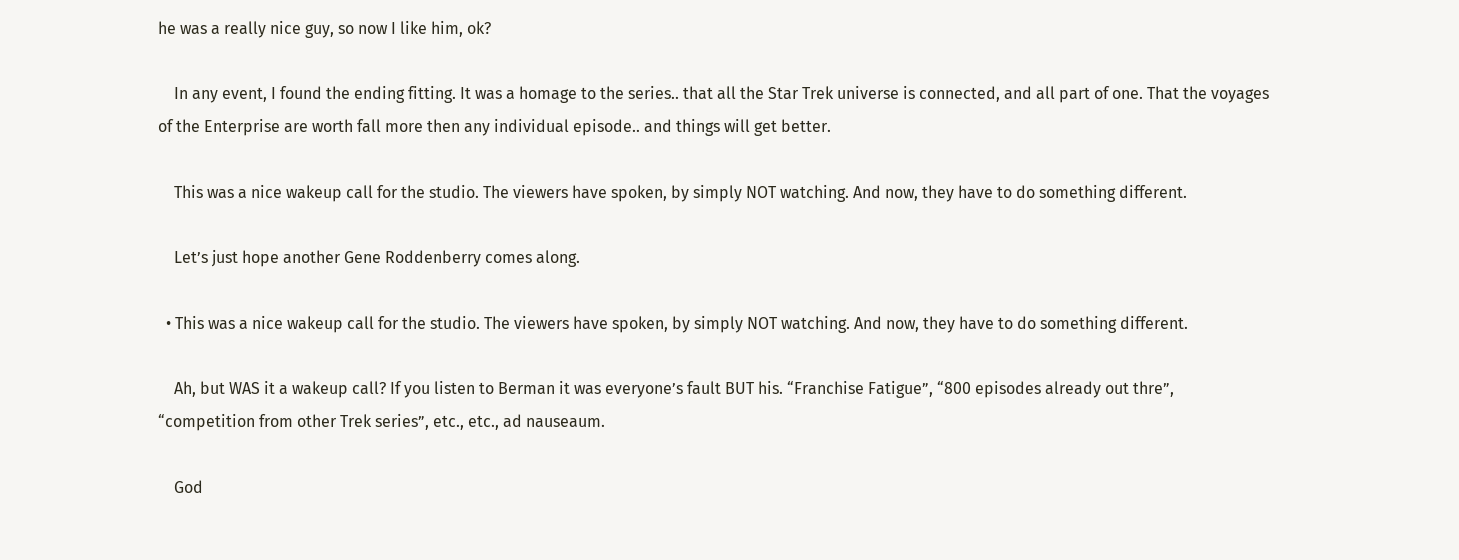he was a really nice guy, so now I like him, ok?

    In any event, I found the ending fitting. It was a homage to the series.. that all the Star Trek universe is connected, and all part of one. That the voyages of the Enterprise are worth fall more then any individual episode.. and things will get better.

    This was a nice wakeup call for the studio. The viewers have spoken, by simply NOT watching. And now, they have to do something different.

    Let’s just hope another Gene Roddenberry comes along.

  • This was a nice wakeup call for the studio. The viewers have spoken, by simply NOT watching. And now, they have to do something different.

    Ah, but WAS it a wakeup call? If you listen to Berman it was everyone’s fault BUT his. “Franchise Fatigue”, “800 episodes already out thre”, “competition from other Trek series”, etc., etc., ad nauseaum.

    God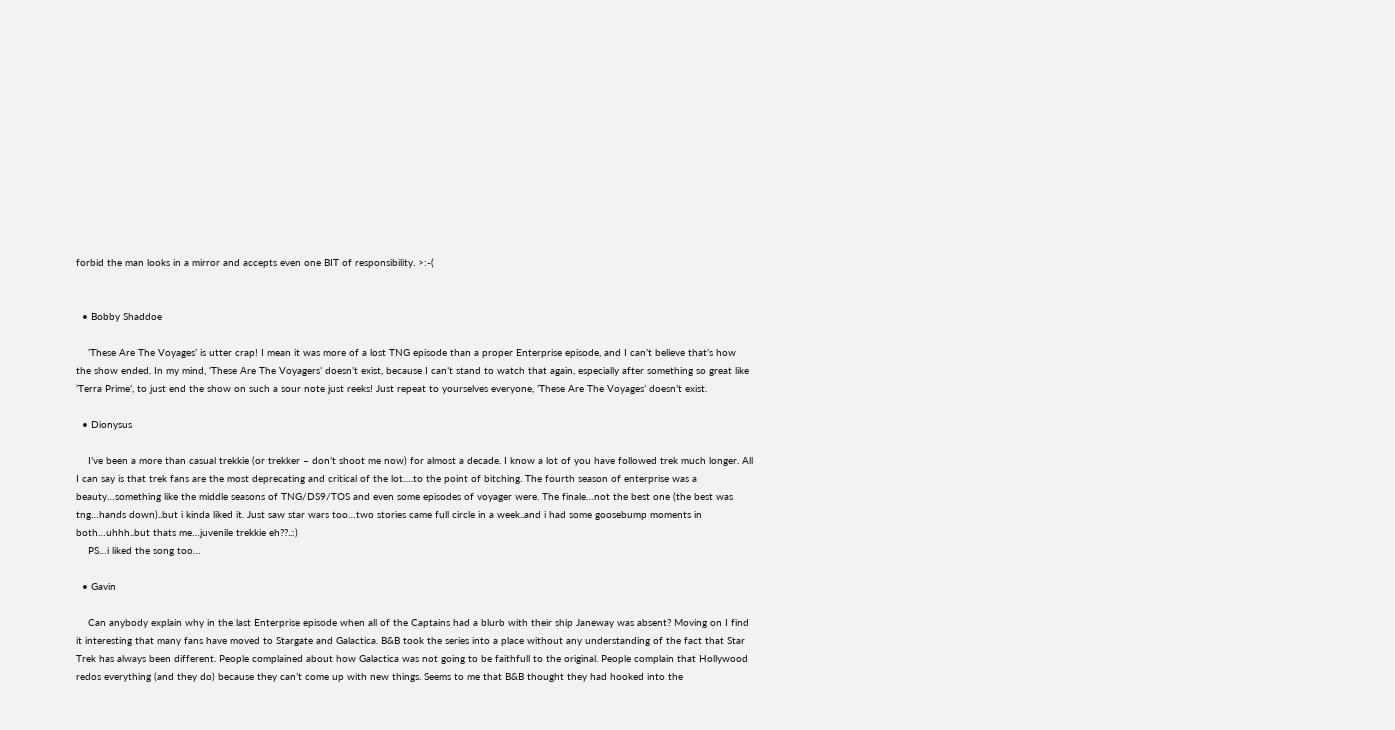forbid the man looks in a mirror and accepts even one BIT of responsibility. >:-(


  • Bobby Shaddoe

    ‘These Are The Voyages’ is utter crap! I mean it was more of a lost TNG episode than a proper Enterprise episode, and I can’t believe that’s how the show ended. In my mind, ‘These Are The Voyagers’ doesn’t exist, because I can’t stand to watch that again, especially after something so great like ‘Terra Prime’, to just end the show on such a sour note just reeks! Just repeat to yourselves everyone, ‘These Are The Voyages’ doesn’t exist.

  • Dionysus

    I’ve been a more than casual trekkie (or trekker – don’t shoot me now) for almost a decade. I know a lot of you have followed trek much longer. All I can say is that trek fans are the most deprecating and critical of the lot….to the point of bitching. The fourth season of enterprise was a beauty…something like the middle seasons of TNG/DS9/TOS and even some episodes of voyager were. The finale…not the best one (the best was tng…hands down)..but i kinda liked it. Just saw star wars too…two stories came full circle in a week..and i had some goosebump moments in both…uhhh..but thats me…juvenile trekkie eh??..:)
    PS…i liked the song too…

  • Gavin

    Can anybody explain why in the last Enterprise episode when all of the Captains had a blurb with their ship Janeway was absent? Moving on I find it interesting that many fans have moved to Stargate and Galactica. B&B took the series into a place without any understanding of the fact that Star Trek has always been different. People complained about how Galactica was not going to be faithfull to the original. People complain that Hollywood redos everything (and they do) because they can’t come up with new things. Seems to me that B&B thought they had hooked into the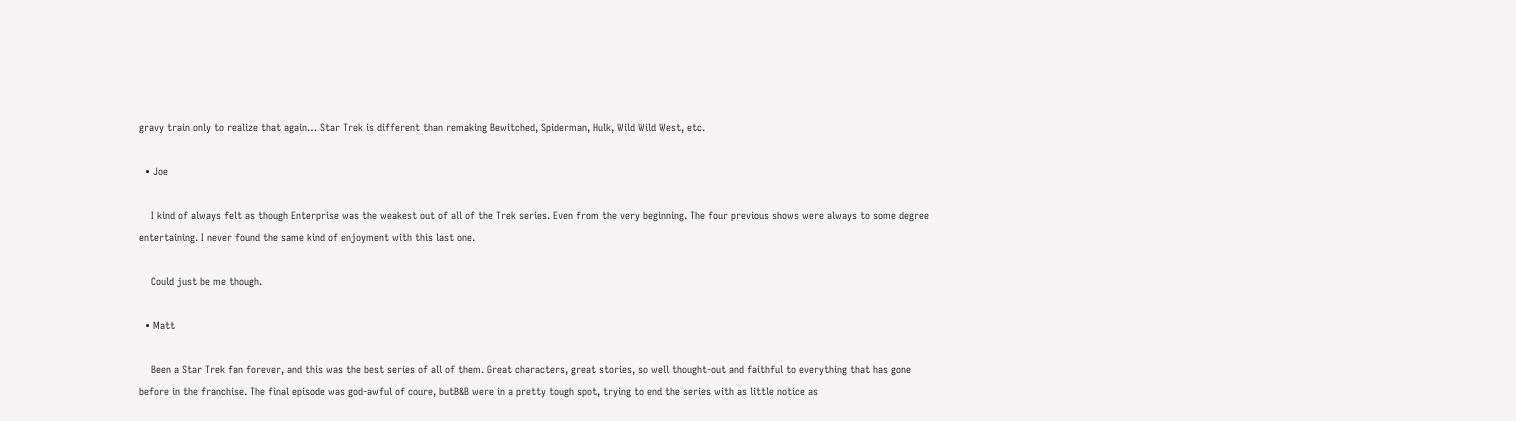gravy train only to realize that again… Star Trek is different than remaking Bewitched, Spiderman, Hulk, Wild Wild West, etc.

  • Joe

    I kind of always felt as though Enterprise was the weakest out of all of the Trek series. Even from the very beginning. The four previous shows were always to some degree entertaining. I never found the same kind of enjoyment with this last one.

    Could just be me though.

  • Matt

    Been a Star Trek fan forever, and this was the best series of all of them. Great characters, great stories, so well thought-out and faithful to everything that has gone before in the franchise. The final episode was god-awful of coure, butB&B were in a pretty tough spot, trying to end the series with as little notice as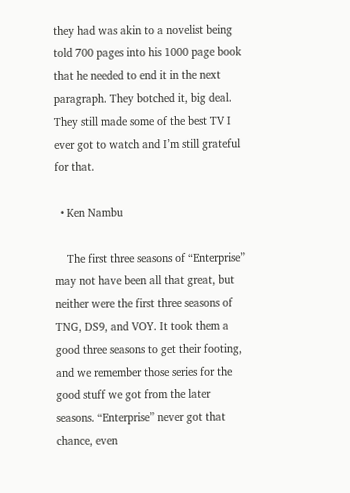they had was akin to a novelist being told 700 pages into his 1000 page book that he needed to end it in the next paragraph. They botched it, big deal. They still made some of the best TV I ever got to watch and I’m still grateful for that.

  • Ken Nambu

    The first three seasons of “Enterprise” may not have been all that great, but neither were the first three seasons of TNG, DS9, and VOY. It took them a good three seasons to get their footing, and we remember those series for the good stuff we got from the later seasons. “Enterprise” never got that chance, even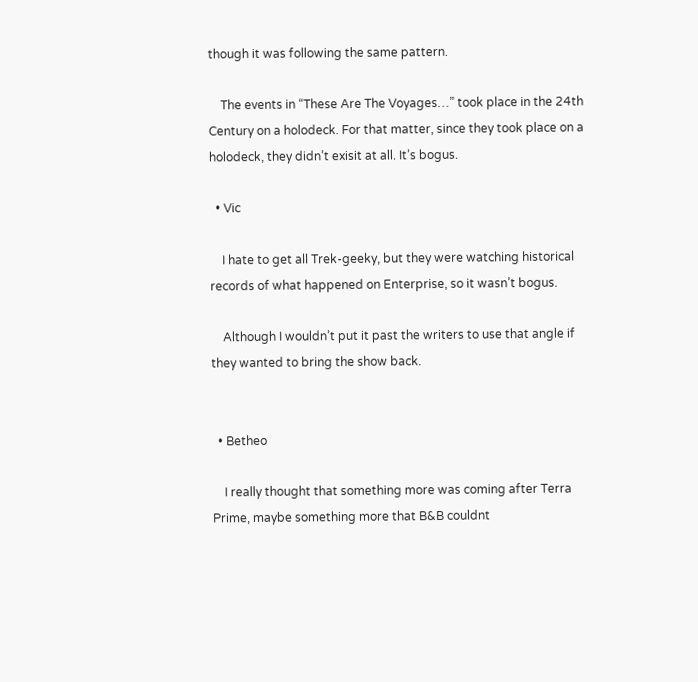though it was following the same pattern.

    The events in “These Are The Voyages…” took place in the 24th Century on a holodeck. For that matter, since they took place on a holodeck, they didn’t exisit at all. It’s bogus.

  • Vic

    I hate to get all Trek-geeky, but they were watching historical records of what happened on Enterprise, so it wasn’t bogus.

    Although I wouldn’t put it past the writers to use that angle if they wanted to bring the show back.


  • Betheo

    I really thought that something more was coming after Terra Prime, maybe something more that B&B couldnt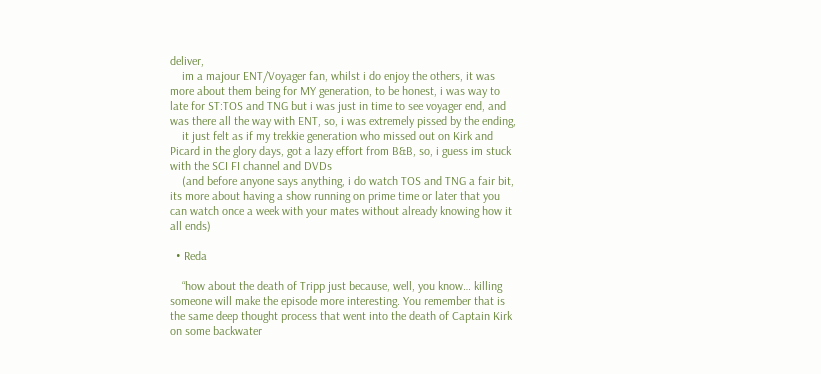deliver,
    im a majour ENT/Voyager fan, whilst i do enjoy the others, it was more about them being for MY generation, to be honest, i was way to late for ST:TOS and TNG but i was just in time to see voyager end, and was there all the way with ENT, so, i was extremely pissed by the ending,
    it just felt as if my trekkie generation who missed out on Kirk and Picard in the glory days, got a lazy effort from B&B, so, i guess im stuck with the SCI FI channel and DVDs
    (and before anyone says anything, i do watch TOS and TNG a fair bit, its more about having a show running on prime time or later that you can watch once a week with your mates without already knowing how it all ends)

  • Reda

    “how about the death of Tripp just because, well, you know… killing someone will make the episode more interesting. You remember that is the same deep thought process that went into the death of Captain Kirk on some backwater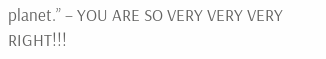planet.” – YOU ARE SO VERY VERY VERY RIGHT!!!